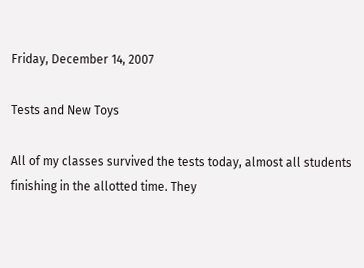Friday, December 14, 2007

Tests and New Toys

All of my classes survived the tests today, almost all students finishing in the allotted time. They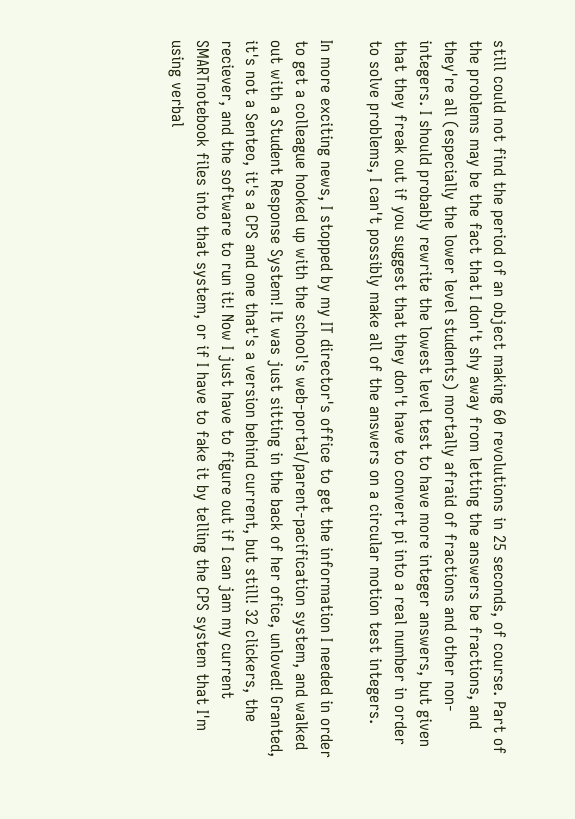still could not find the period of an object making 60 revolutions in 25 seconds, of course. Part of the problems may be the fact that I don't shy away from letting the answers be fractions, and they're all (especially the lower level students) mortally afraid of fractions and other non-integers. I should probably rewrite the lowest level test to have more integer answers, but given that they freak out if you suggest that they don't have to convert pi into a real number in order to solve problems, I can't possibly make all of the answers on a circular motion test integers.

In more exciting news, I stopped by my IT director's office to get the information I needed in order to get a colleague hooked up with the school's web-portal/parent-pacification system, and walked out with a Student Response System! It was just sitting in the back of her ofice, unloved! Granted, it's not a Senteo, it's a CPS and one that's a version behind current, but still! 32 clickers, the reciever, and the software to run it! Now I just have to figure out if I can jam my current SMARTnotebook files into that system, or if I have to fake it by telling the CPS system that I'm using verbal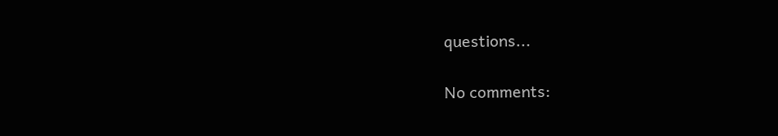questions...

No comments: